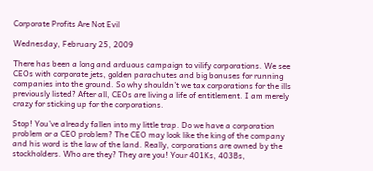Corporate Profits Are Not Evil

Wednesday, February 25, 2009

There has been a long and arduous campaign to vilify corporations. We see CEOs with corporate jets, golden parachutes and big bonuses for running companies into the ground. So why shouldn’t we tax corporations for the ills previously listed? After all, CEOs are living a life of entitlement. I am merely crazy for sticking up for the corporations.

Stop! You’ve already fallen into my little trap. Do we have a corporation problem or a CEO problem? The CEO may look like the king of the company and his word is the law of the land. Really, corporations are owned by the stockholders. Who are they? They are you! Your 401Ks, 403Bs,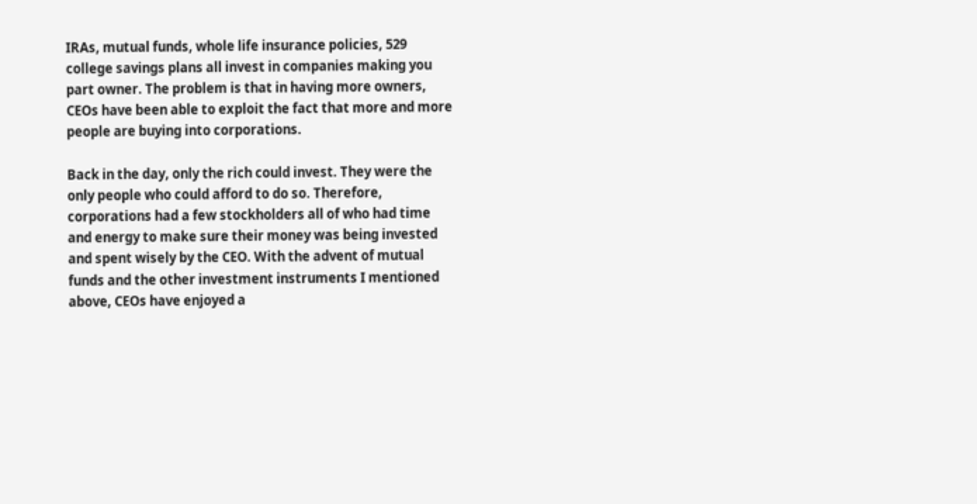IRAs, mutual funds, whole life insurance policies, 529 college savings plans all invest in companies making you part owner. The problem is that in having more owners, CEOs have been able to exploit the fact that more and more people are buying into corporations.

Back in the day, only the rich could invest. They were the only people who could afford to do so. Therefore, corporations had a few stockholders all of who had time and energy to make sure their money was being invested and spent wisely by the CEO. With the advent of mutual funds and the other investment instruments I mentioned above, CEOs have enjoyed a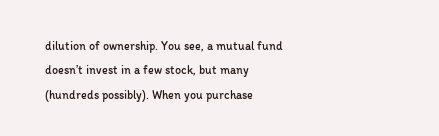dilution of ownership. You see, a mutual fund doesn’t invest in a few stock, but many (hundreds possibly). When you purchase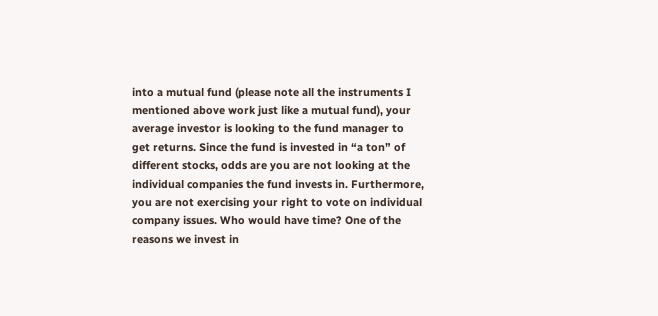into a mutual fund (please note all the instruments I mentioned above work just like a mutual fund), your average investor is looking to the fund manager to get returns. Since the fund is invested in “a ton” of different stocks, odds are you are not looking at the individual companies the fund invests in. Furthermore, you are not exercising your right to vote on individual company issues. Who would have time? One of the reasons we invest in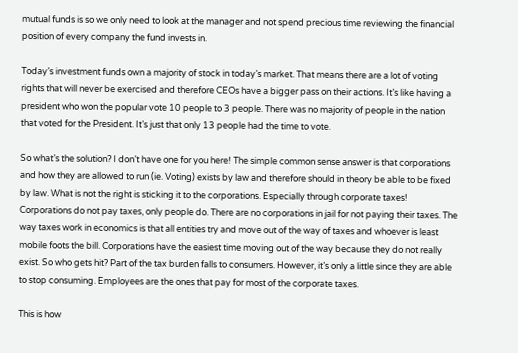mutual funds is so we only need to look at the manager and not spend precious time reviewing the financial position of every company the fund invests in.

Today’s investment funds own a majority of stock in today’s market. That means there are a lot of voting rights that will never be exercised and therefore CEOs have a bigger pass on their actions. It’s like having a president who won the popular vote 10 people to 3 people. There was no majority of people in the nation that voted for the President. It’s just that only 13 people had the time to vote.

So what’s the solution? I don’t have one for you here! The simple common sense answer is that corporations and how they are allowed to run (ie. Voting) exists by law and therefore should in theory be able to be fixed by law. What is not the right is sticking it to the corporations. Especially through corporate taxes! Corporations do not pay taxes, only people do. There are no corporations in jail for not paying their taxes. The way taxes work in economics is that all entities try and move out of the way of taxes and whoever is least mobile foots the bill. Corporations have the easiest time moving out of the way because they do not really exist. So who gets hit? Part of the tax burden falls to consumers. However, it’s only a little since they are able to stop consuming. Employees are the ones that pay for most of the corporate taxes.

This is how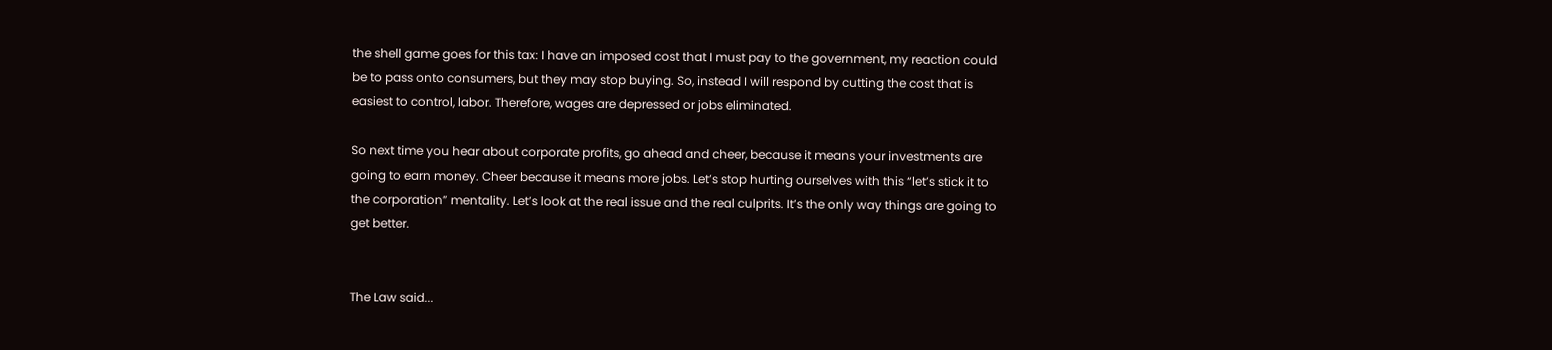the shell game goes for this tax: I have an imposed cost that I must pay to the government, my reaction could be to pass onto consumers, but they may stop buying. So, instead I will respond by cutting the cost that is easiest to control, labor. Therefore, wages are depressed or jobs eliminated.

So next time you hear about corporate profits, go ahead and cheer, because it means your investments are going to earn money. Cheer because it means more jobs. Let’s stop hurting ourselves with this “let’s stick it to the corporation” mentality. Let’s look at the real issue and the real culprits. It’s the only way things are going to get better.


The Law said...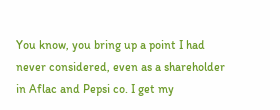You know, you bring up a point I had never considered, even as a shareholder in Aflac and Pepsi co. I get my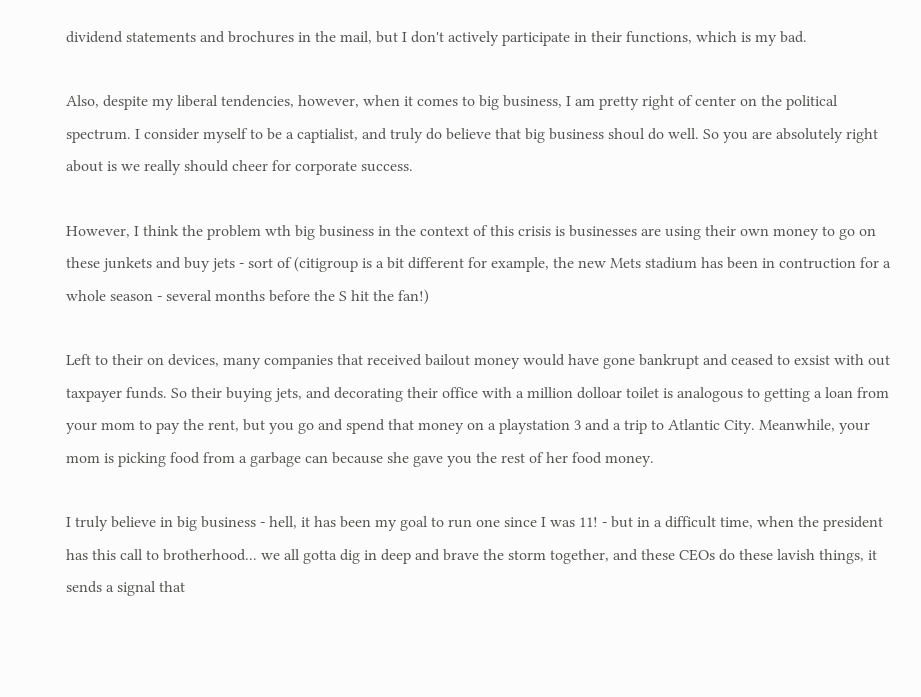dividend statements and brochures in the mail, but I don't actively participate in their functions, which is my bad.

Also, despite my liberal tendencies, however, when it comes to big business, I am pretty right of center on the political spectrum. I consider myself to be a captialist, and truly do believe that big business shoul do well. So you are absolutely right about is we really should cheer for corporate success.

However, I think the problem wth big business in the context of this crisis is businesses are using their own money to go on these junkets and buy jets - sort of (citigroup is a bit different for example, the new Mets stadium has been in contruction for a whole season - several months before the S hit the fan!)

Left to their on devices, many companies that received bailout money would have gone bankrupt and ceased to exsist with out taxpayer funds. So their buying jets, and decorating their office with a million dolloar toilet is analogous to getting a loan from your mom to pay the rent, but you go and spend that money on a playstation 3 and a trip to Atlantic City. Meanwhile, your mom is picking food from a garbage can because she gave you the rest of her food money.

I truly believe in big business - hell, it has been my goal to run one since I was 11! - but in a difficult time, when the president has this call to brotherhood... we all gotta dig in deep and brave the storm together, and these CEOs do these lavish things, it sends a signal that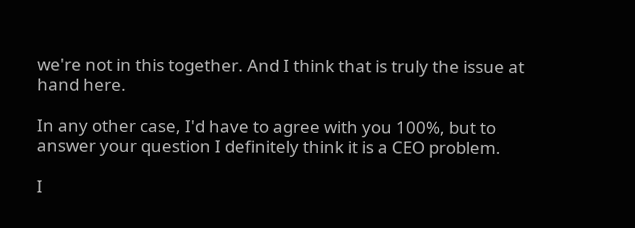we're not in this together. And I think that is truly the issue at hand here.

In any other case, I'd have to agree with you 100%, but to answer your question I definitely think it is a CEO problem.

I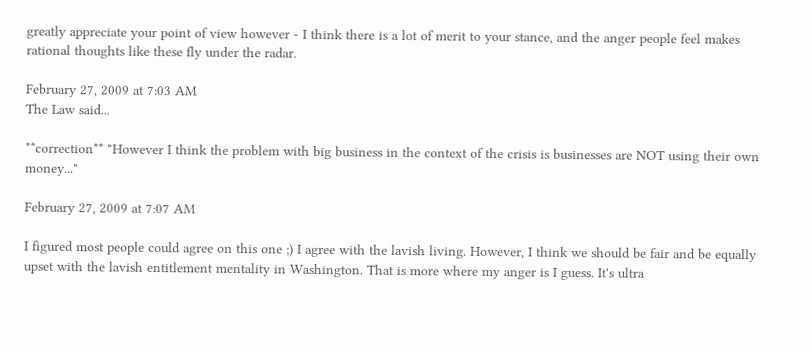greatly appreciate your point of view however - I think there is a lot of merit to your stance, and the anger people feel makes rational thoughts like these fly under the radar.

February 27, 2009 at 7:03 AM
The Law said...

**correction** "However I think the problem with big business in the context of the crisis is businesses are NOT using their own money..."

February 27, 2009 at 7:07 AM

I figured most people could agree on this one ;) I agree with the lavish living. However, I think we should be fair and be equally upset with the lavish entitlement mentality in Washington. That is more where my anger is I guess. It's ultra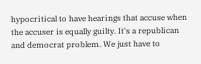hypocritical to have hearings that accuse when the accuser is equally guilty. It's a republican and democrat problem. We just have to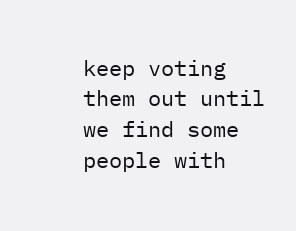keep voting them out until we find some people with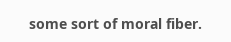some sort of moral fiber.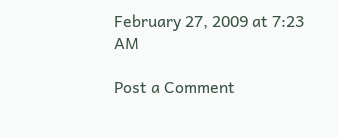February 27, 2009 at 7:23 AM

Post a Comment